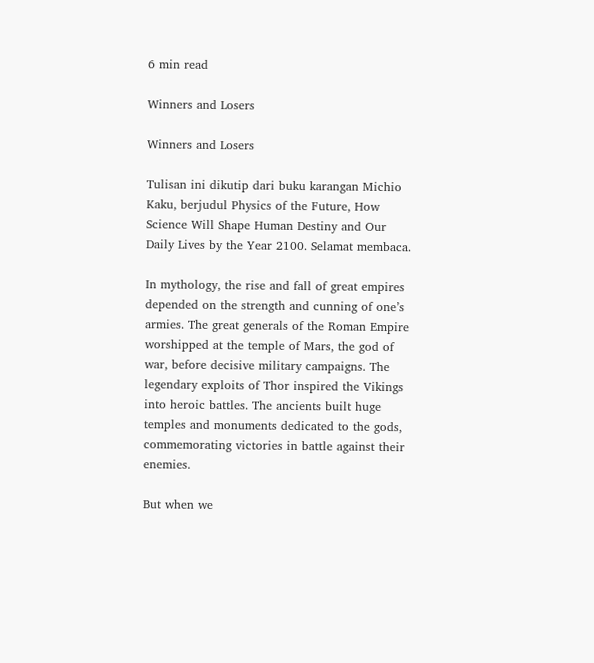6 min read

Winners and Losers

Winners and Losers

Tulisan ini dikutip dari buku karangan Michio Kaku, berjudul Physics of the Future, How Science Will Shape Human Destiny and Our Daily Lives by the Year 2100. Selamat membaca.

In mythology, the rise and fall of great empires depended on the strength and cunning of one’s armies. The great generals of the Roman Empire worshipped at the temple of Mars, the god of war, before decisive military campaigns. The legendary exploits of Thor inspired the Vikings into heroic battles. The ancients built huge temples and monuments dedicated to the gods, commemorating victories in battle against their enemies.

But when we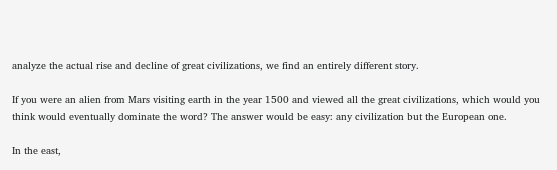analyze the actual rise and decline of great civilizations, we find an entirely different story.

If you were an alien from Mars visiting earth in the year 1500 and viewed all the great civilizations, which would you think would eventually dominate the word? The answer would be easy: any civilization but the European one.

In the east,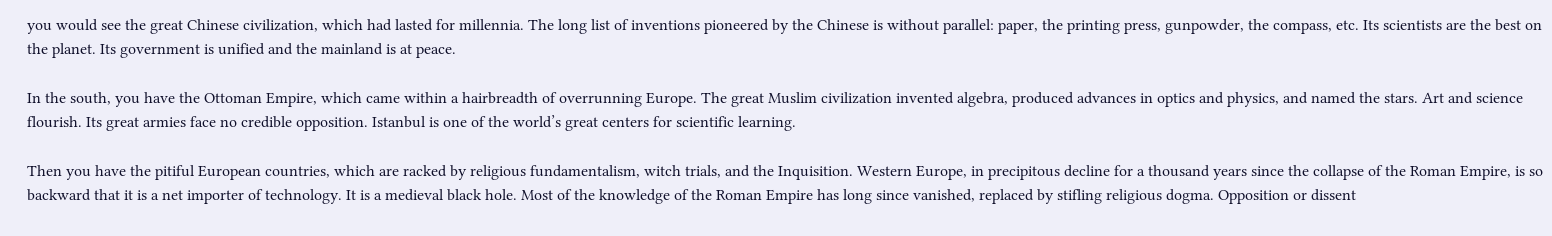you would see the great Chinese civilization, which had lasted for millennia. The long list of inventions pioneered by the Chinese is without parallel: paper, the printing press, gunpowder, the compass, etc. Its scientists are the best on the planet. Its government is unified and the mainland is at peace.

In the south, you have the Ottoman Empire, which came within a hairbreadth of overrunning Europe. The great Muslim civilization invented algebra, produced advances in optics and physics, and named the stars. Art and science flourish. Its great armies face no credible opposition. Istanbul is one of the world’s great centers for scientific learning.

Then you have the pitiful European countries, which are racked by religious fundamentalism, witch trials, and the Inquisition. Western Europe, in precipitous decline for a thousand years since the collapse of the Roman Empire, is so backward that it is a net importer of technology. It is a medieval black hole. Most of the knowledge of the Roman Empire has long since vanished, replaced by stifling religious dogma. Opposition or dissent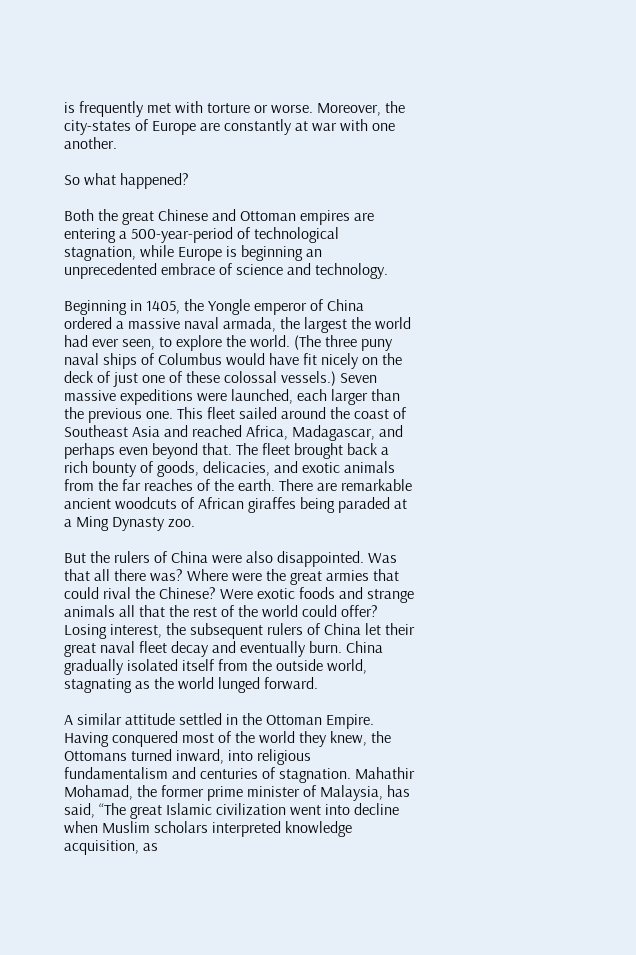is frequently met with torture or worse. Moreover, the city-states of Europe are constantly at war with one another.

So what happened?

Both the great Chinese and Ottoman empires are entering a 500-year-period of technological stagnation, while Europe is beginning an unprecedented embrace of science and technology.

Beginning in 1405, the Yongle emperor of China ordered a massive naval armada, the largest the world had ever seen, to explore the world. (The three puny naval ships of Columbus would have fit nicely on the deck of just one of these colossal vessels.) Seven massive expeditions were launched, each larger than the previous one. This fleet sailed around the coast of Southeast Asia and reached Africa, Madagascar, and perhaps even beyond that. The fleet brought back a rich bounty of goods, delicacies, and exotic animals from the far reaches of the earth. There are remarkable ancient woodcuts of African giraffes being paraded at a Ming Dynasty zoo.

But the rulers of China were also disappointed. Was that all there was? Where were the great armies that could rival the Chinese? Were exotic foods and strange animals all that the rest of the world could offer? Losing interest, the subsequent rulers of China let their great naval fleet decay and eventually burn. China gradually isolated itself from the outside world, stagnating as the world lunged forward.

A similar attitude settled in the Ottoman Empire. Having conquered most of the world they knew, the Ottomans turned inward, into religious fundamentalism and centuries of stagnation. Mahathir Mohamad, the former prime minister of Malaysia, has said, “The great Islamic civilization went into decline when Muslim scholars interpreted knowledge acquisition, as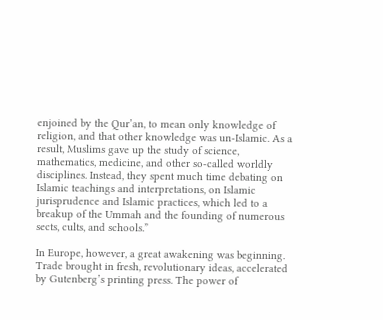enjoined by the Qur’an, to mean only knowledge of religion, and that other knowledge was un-Islamic. As a result, Muslims gave up the study of science, mathematics, medicine, and other so-called worldly disciplines. Instead, they spent much time debating on Islamic teachings and interpretations, on Islamic jurisprudence and Islamic practices, which led to a breakup of the Ummah and the founding of numerous sects, cults, and schools.”

In Europe, however, a great awakening was beginning. Trade brought in fresh, revolutionary ideas, accelerated by Gutenberg’s printing press. The power of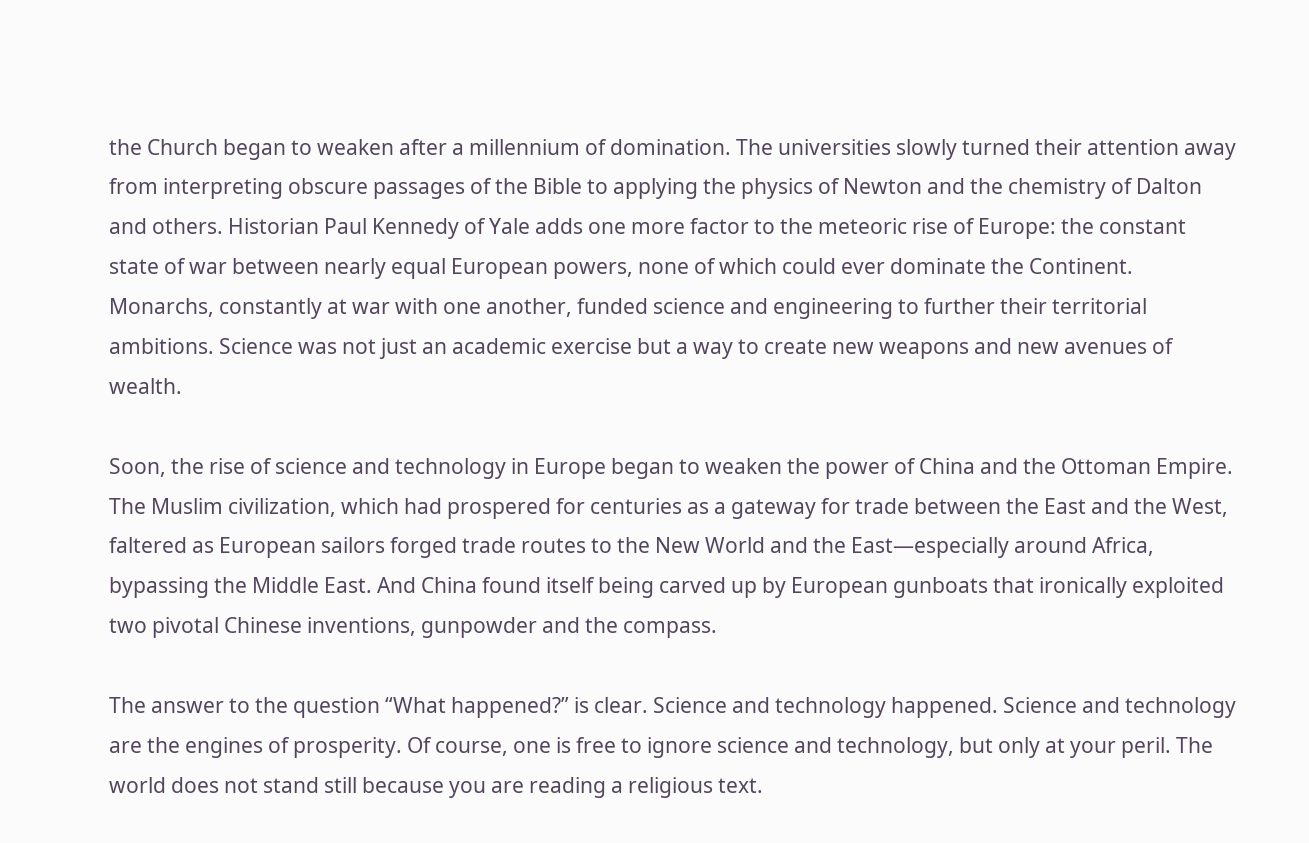the Church began to weaken after a millennium of domination. The universities slowly turned their attention away from interpreting obscure passages of the Bible to applying the physics of Newton and the chemistry of Dalton and others. Historian Paul Kennedy of Yale adds one more factor to the meteoric rise of Europe: the constant state of war between nearly equal European powers, none of which could ever dominate the Continent. Monarchs, constantly at war with one another, funded science and engineering to further their territorial ambitions. Science was not just an academic exercise but a way to create new weapons and new avenues of wealth.

Soon, the rise of science and technology in Europe began to weaken the power of China and the Ottoman Empire. The Muslim civilization, which had prospered for centuries as a gateway for trade between the East and the West, faltered as European sailors forged trade routes to the New World and the East—especially around Africa, bypassing the Middle East. And China found itself being carved up by European gunboats that ironically exploited two pivotal Chinese inventions, gunpowder and the compass.

The answer to the question “What happened?” is clear. Science and technology happened. Science and technology are the engines of prosperity. Of course, one is free to ignore science and technology, but only at your peril. The world does not stand still because you are reading a religious text.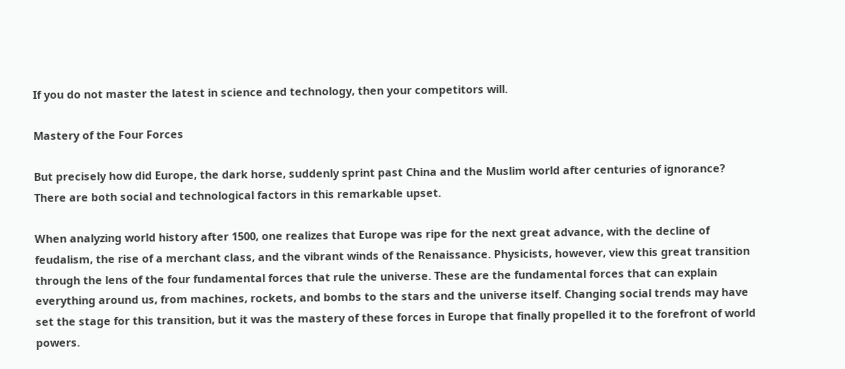If you do not master the latest in science and technology, then your competitors will.

Mastery of the Four Forces

But precisely how did Europe, the dark horse, suddenly sprint past China and the Muslim world after centuries of ignorance? There are both social and technological factors in this remarkable upset.

When analyzing world history after 1500, one realizes that Europe was ripe for the next great advance, with the decline of feudalism, the rise of a merchant class, and the vibrant winds of the Renaissance. Physicists, however, view this great transition through the lens of the four fundamental forces that rule the universe. These are the fundamental forces that can explain everything around us, from machines, rockets, and bombs to the stars and the universe itself. Changing social trends may have set the stage for this transition, but it was the mastery of these forces in Europe that finally propelled it to the forefront of world powers.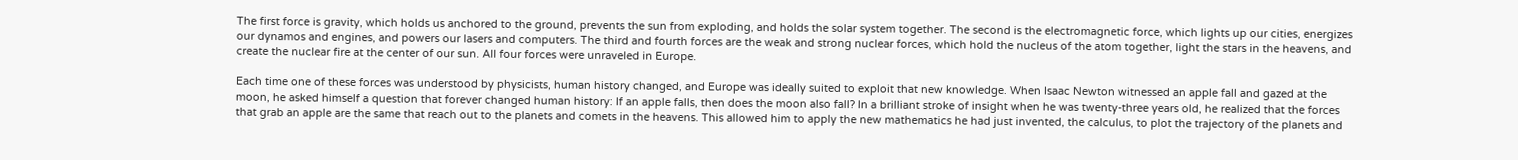The first force is gravity, which holds us anchored to the ground, prevents the sun from exploding, and holds the solar system together. The second is the electromagnetic force, which lights up our cities, energizes our dynamos and engines, and powers our lasers and computers. The third and fourth forces are the weak and strong nuclear forces, which hold the nucleus of the atom together, light the stars in the heavens, and create the nuclear fire at the center of our sun. All four forces were unraveled in Europe.

Each time one of these forces was understood by physicists, human history changed, and Europe was ideally suited to exploit that new knowledge. When Isaac Newton witnessed an apple fall and gazed at the moon, he asked himself a question that forever changed human history: If an apple falls, then does the moon also fall? In a brilliant stroke of insight when he was twenty-three years old, he realized that the forces that grab an apple are the same that reach out to the planets and comets in the heavens. This allowed him to apply the new mathematics he had just invented, the calculus, to plot the trajectory of the planets and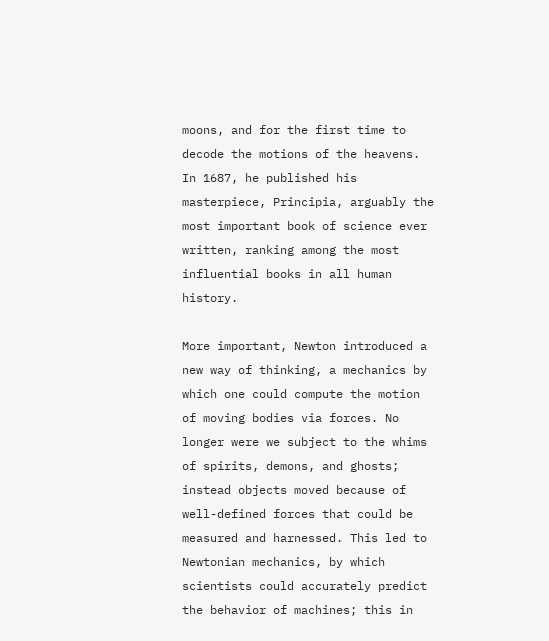moons, and for the first time to decode the motions of the heavens. In 1687, he published his masterpiece, Principia, arguably the most important book of science ever written, ranking among the most influential books in all human history.

More important, Newton introduced a new way of thinking, a mechanics by which one could compute the motion of moving bodies via forces. No longer were we subject to the whims of spirits, demons, and ghosts; instead objects moved because of well-defined forces that could be measured and harnessed. This led to Newtonian mechanics, by which scientists could accurately predict the behavior of machines; this in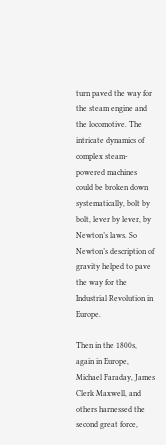turn paved the way for the steam engine and the locomotive. The intricate dynamics of complex steam-powered machines could be broken down systematically, bolt by bolt, lever by lever, by Newton’s laws. So Newton’s description of gravity helped to pave the way for the Industrial Revolution in Europe.

Then in the 1800s, again in Europe, Michael Faraday, James Clerk Maxwell, and others harnessed the second great force,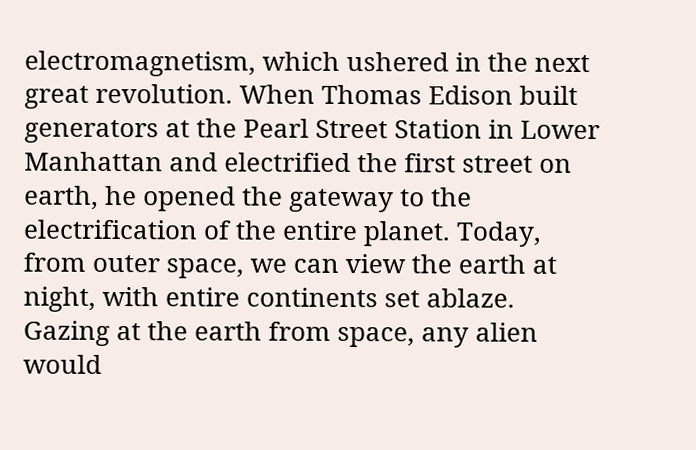electromagnetism, which ushered in the next great revolution. When Thomas Edison built generators at the Pearl Street Station in Lower Manhattan and electrified the first street on earth, he opened the gateway to the electrification of the entire planet. Today, from outer space, we can view the earth at night, with entire continents set ablaze. Gazing at the earth from space, any alien would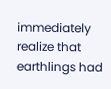immediately realize that earthlings had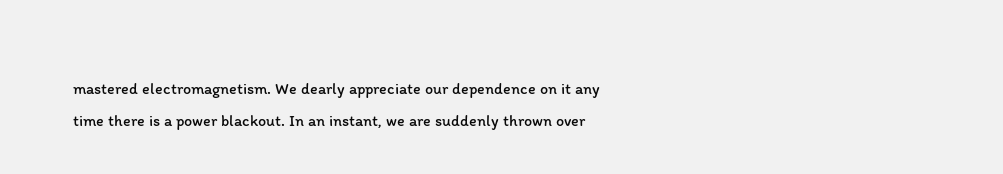mastered electromagnetism. We dearly appreciate our dependence on it any time there is a power blackout. In an instant, we are suddenly thrown over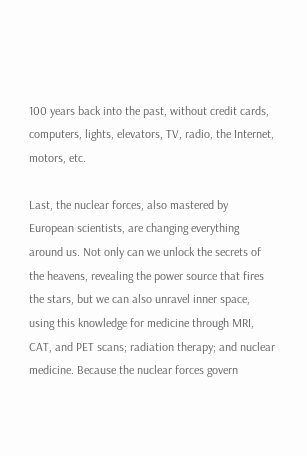100 years back into the past, without credit cards, computers, lights, elevators, TV, radio, the Internet, motors, etc.

Last, the nuclear forces, also mastered by European scientists, are changing everything around us. Not only can we unlock the secrets of the heavens, revealing the power source that fires the stars, but we can also unravel inner space, using this knowledge for medicine through MRI, CAT, and PET scans; radiation therapy; and nuclear medicine. Because the nuclear forces govern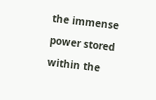the immense power stored within the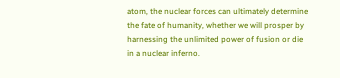atom, the nuclear forces can ultimately determine the fate of humanity, whether we will prosper by harnessing the unlimited power of fusion or die in a nuclear inferno.